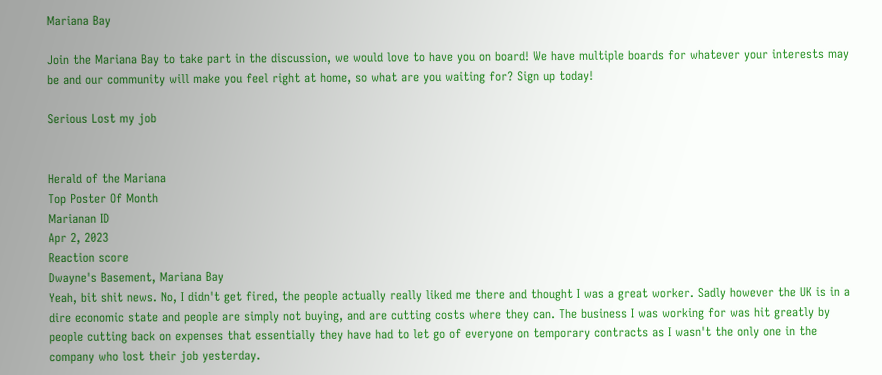Mariana Bay

Join the Mariana Bay to take part in the discussion, we would love to have you on board! We have multiple boards for whatever your interests may be and our community will make you feel right at home, so what are you waiting for? Sign up today!

Serious Lost my job


Herald of the Mariana
Top Poster Of Month
Marianan ID
Apr 2, 2023
Reaction score
Dwayne's Basement, Mariana Bay
Yeah, bit shit news. No, I didn't get fired, the people actually really liked me there and thought I was a great worker. Sadly however the UK is in a dire economic state and people are simply not buying, and are cutting costs where they can. The business I was working for was hit greatly by people cutting back on expenses that essentially they have had to let go of everyone on temporary contracts as I wasn't the only one in the company who lost their job yesterday.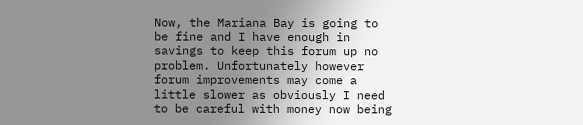Now, the Mariana Bay is going to be fine and I have enough in savings to keep this forum up no problem. Unfortunately however forum improvements may come a little slower as obviously I need to be careful with money now being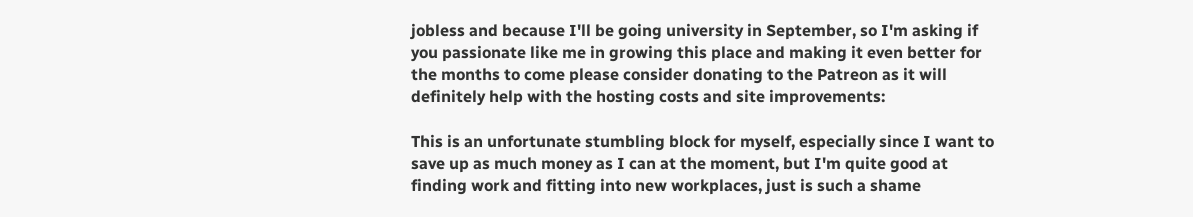jobless and because I'll be going university in September, so I'm asking if you passionate like me in growing this place and making it even better for the months to come please consider donating to the Patreon as it will definitely help with the hosting costs and site improvements:

This is an unfortunate stumbling block for myself, especially since I want to save up as much money as I can at the moment, but I'm quite good at finding work and fitting into new workplaces, just is such a shame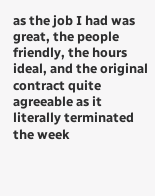as the job I had was great, the people friendly, the hours ideal, and the original contract quite agreeable as it literally terminated the week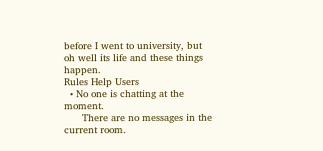before I went to university, but oh well its life and these things happen.
Rules Help Users
  • No one is chatting at the moment.
      There are no messages in the current room.